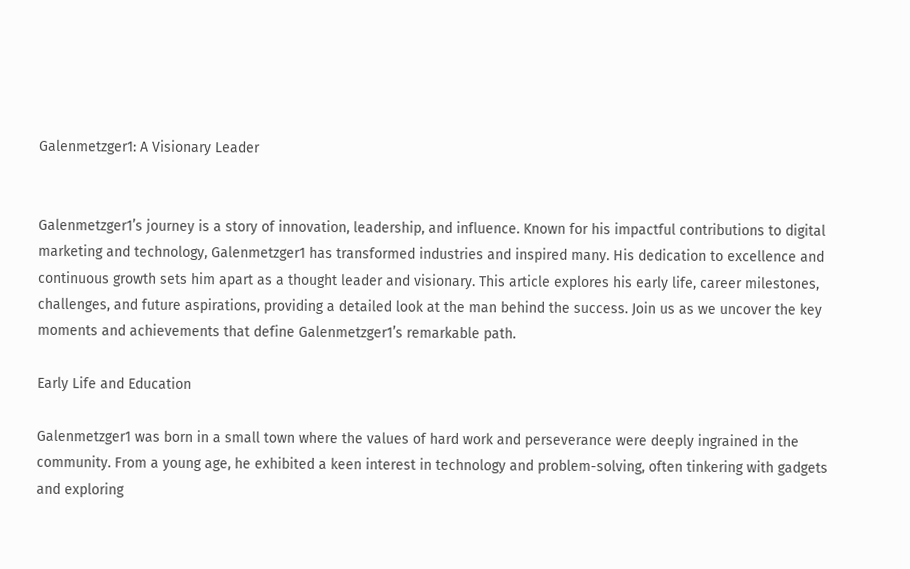Galenmetzger1: A Visionary Leader


Galenmetzger1’s journey is a story of innovation, leadership, and influence. Known for his impactful contributions to digital marketing and technology, Galenmetzger1 has transformed industries and inspired many. His dedication to excellence and continuous growth sets him apart as a thought leader and visionary. This article explores his early life, career milestones, challenges, and future aspirations, providing a detailed look at the man behind the success. Join us as we uncover the key moments and achievements that define Galenmetzger1’s remarkable path.

Early Life and Education

Galenmetzger1 was born in a small town where the values of hard work and perseverance were deeply ingrained in the community. From a young age, he exhibited a keen interest in technology and problem-solving, often tinkering with gadgets and exploring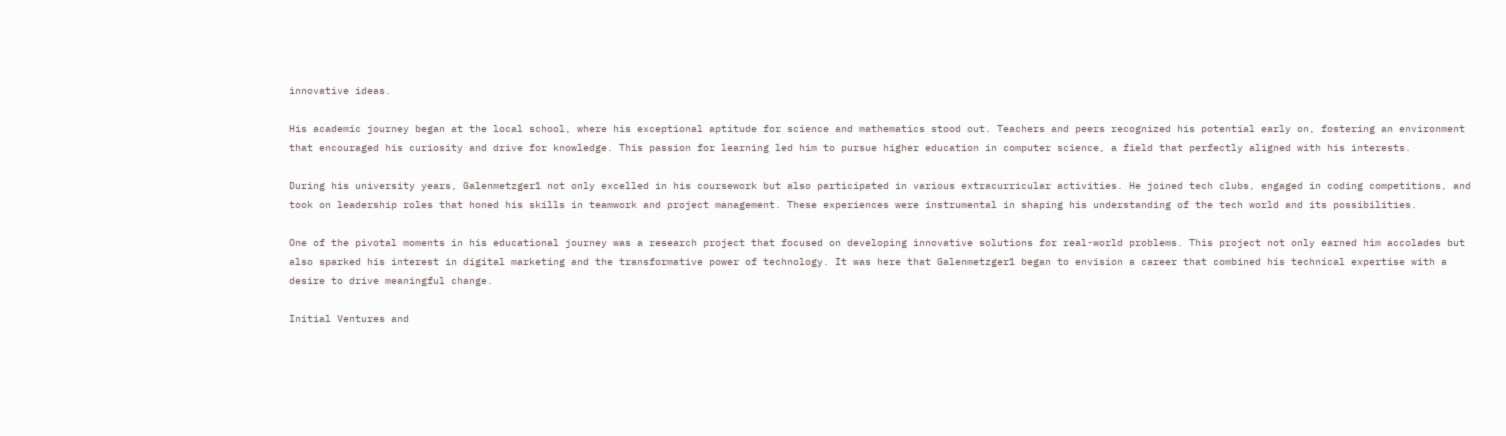innovative ideas.

His academic journey began at the local school, where his exceptional aptitude for science and mathematics stood out. Teachers and peers recognized his potential early on, fostering an environment that encouraged his curiosity and drive for knowledge. This passion for learning led him to pursue higher education in computer science, a field that perfectly aligned with his interests.

During his university years, Galenmetzger1 not only excelled in his coursework but also participated in various extracurricular activities. He joined tech clubs, engaged in coding competitions, and took on leadership roles that honed his skills in teamwork and project management. These experiences were instrumental in shaping his understanding of the tech world and its possibilities.

One of the pivotal moments in his educational journey was a research project that focused on developing innovative solutions for real-world problems. This project not only earned him accolades but also sparked his interest in digital marketing and the transformative power of technology. It was here that Galenmetzger1 began to envision a career that combined his technical expertise with a desire to drive meaningful change.

Initial Ventures and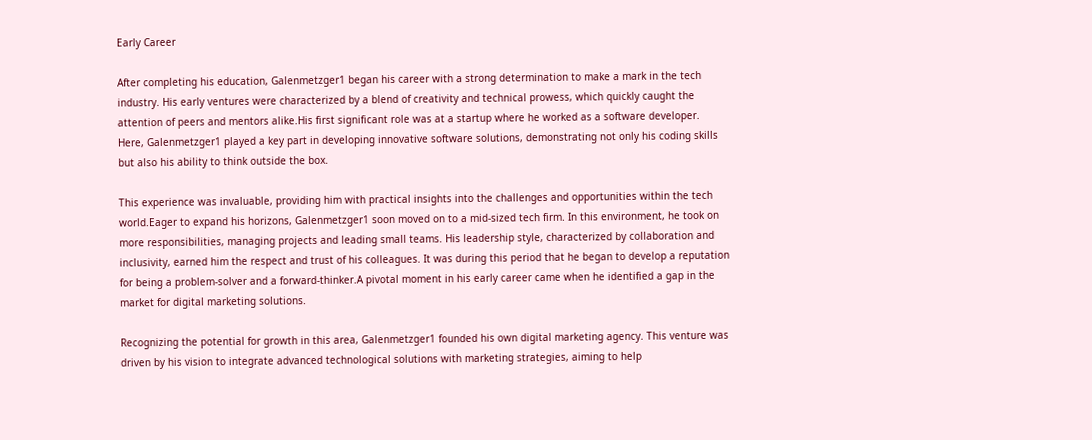Early Career

After completing his education, Galenmetzger1 began his career with a strong determination to make a mark in the tech industry. His early ventures were characterized by a blend of creativity and technical prowess, which quickly caught the attention of peers and mentors alike.His first significant role was at a startup where he worked as a software developer. Here, Galenmetzger1 played a key part in developing innovative software solutions, demonstrating not only his coding skills but also his ability to think outside the box.

This experience was invaluable, providing him with practical insights into the challenges and opportunities within the tech world.Eager to expand his horizons, Galenmetzger1 soon moved on to a mid-sized tech firm. In this environment, he took on more responsibilities, managing projects and leading small teams. His leadership style, characterized by collaboration and inclusivity, earned him the respect and trust of his colleagues. It was during this period that he began to develop a reputation for being a problem-solver and a forward-thinker.A pivotal moment in his early career came when he identified a gap in the market for digital marketing solutions.

Recognizing the potential for growth in this area, Galenmetzger1 founded his own digital marketing agency. This venture was driven by his vision to integrate advanced technological solutions with marketing strategies, aiming to help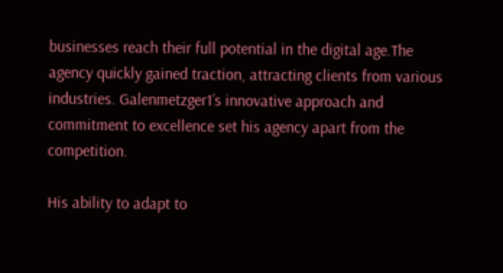businesses reach their full potential in the digital age.The agency quickly gained traction, attracting clients from various industries. Galenmetzger1’s innovative approach and commitment to excellence set his agency apart from the competition.

His ability to adapt to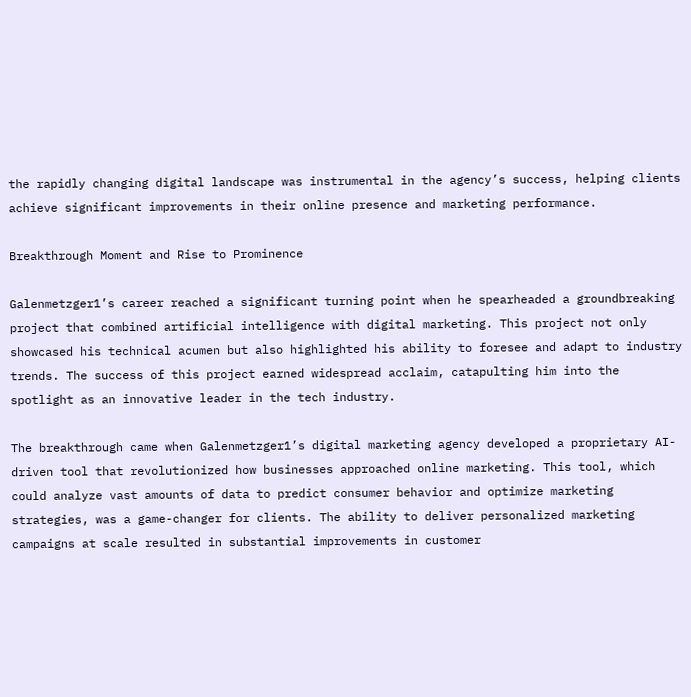the rapidly changing digital landscape was instrumental in the agency’s success, helping clients achieve significant improvements in their online presence and marketing performance.

Breakthrough Moment and Rise to Prominence

Galenmetzger1’s career reached a significant turning point when he spearheaded a groundbreaking project that combined artificial intelligence with digital marketing. This project not only showcased his technical acumen but also highlighted his ability to foresee and adapt to industry trends. The success of this project earned widespread acclaim, catapulting him into the spotlight as an innovative leader in the tech industry.

The breakthrough came when Galenmetzger1’s digital marketing agency developed a proprietary AI-driven tool that revolutionized how businesses approached online marketing. This tool, which could analyze vast amounts of data to predict consumer behavior and optimize marketing strategies, was a game-changer for clients. The ability to deliver personalized marketing campaigns at scale resulted in substantial improvements in customer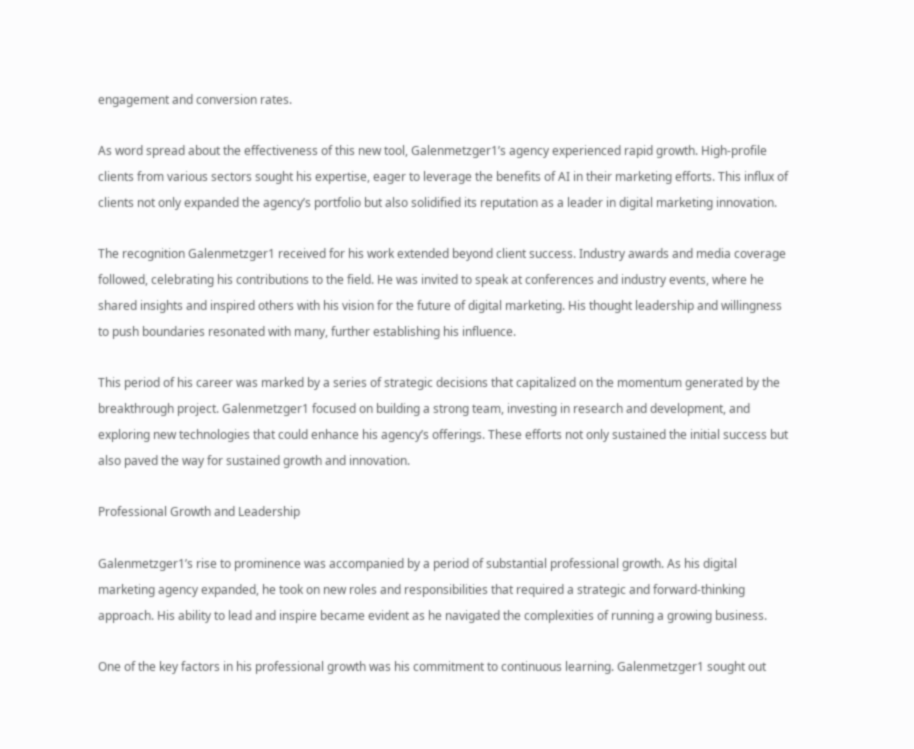engagement and conversion rates.

As word spread about the effectiveness of this new tool, Galenmetzger1’s agency experienced rapid growth. High-profile clients from various sectors sought his expertise, eager to leverage the benefits of AI in their marketing efforts. This influx of clients not only expanded the agency’s portfolio but also solidified its reputation as a leader in digital marketing innovation.

The recognition Galenmetzger1 received for his work extended beyond client success. Industry awards and media coverage followed, celebrating his contributions to the field. He was invited to speak at conferences and industry events, where he shared insights and inspired others with his vision for the future of digital marketing. His thought leadership and willingness to push boundaries resonated with many, further establishing his influence.

This period of his career was marked by a series of strategic decisions that capitalized on the momentum generated by the breakthrough project. Galenmetzger1 focused on building a strong team, investing in research and development, and exploring new technologies that could enhance his agency’s offerings. These efforts not only sustained the initial success but also paved the way for sustained growth and innovation.

Professional Growth and Leadership

Galenmetzger1’s rise to prominence was accompanied by a period of substantial professional growth. As his digital marketing agency expanded, he took on new roles and responsibilities that required a strategic and forward-thinking approach. His ability to lead and inspire became evident as he navigated the complexities of running a growing business.

One of the key factors in his professional growth was his commitment to continuous learning. Galenmetzger1 sought out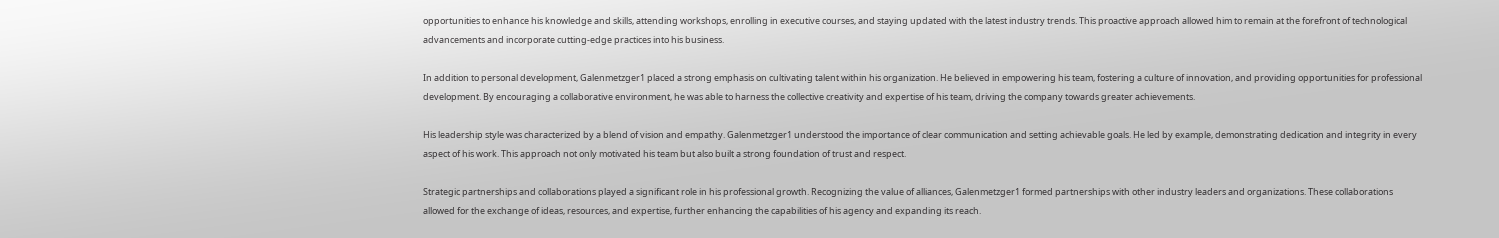opportunities to enhance his knowledge and skills, attending workshops, enrolling in executive courses, and staying updated with the latest industry trends. This proactive approach allowed him to remain at the forefront of technological advancements and incorporate cutting-edge practices into his business.

In addition to personal development, Galenmetzger1 placed a strong emphasis on cultivating talent within his organization. He believed in empowering his team, fostering a culture of innovation, and providing opportunities for professional development. By encouraging a collaborative environment, he was able to harness the collective creativity and expertise of his team, driving the company towards greater achievements.

His leadership style was characterized by a blend of vision and empathy. Galenmetzger1 understood the importance of clear communication and setting achievable goals. He led by example, demonstrating dedication and integrity in every aspect of his work. This approach not only motivated his team but also built a strong foundation of trust and respect.

Strategic partnerships and collaborations played a significant role in his professional growth. Recognizing the value of alliances, Galenmetzger1 formed partnerships with other industry leaders and organizations. These collaborations allowed for the exchange of ideas, resources, and expertise, further enhancing the capabilities of his agency and expanding its reach.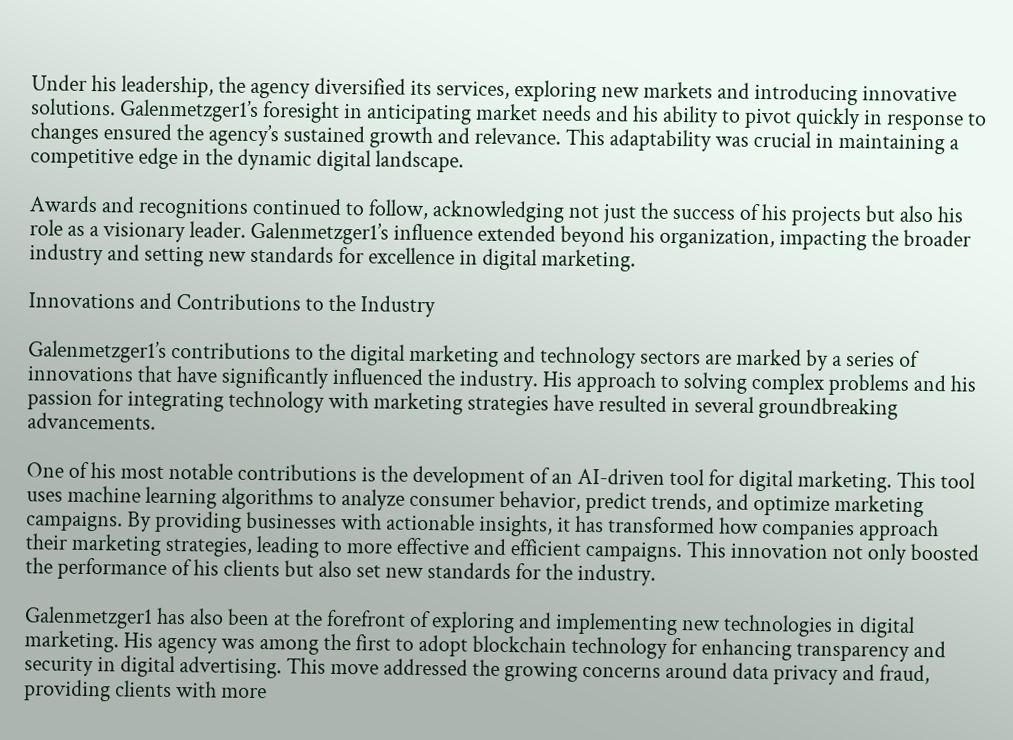Under his leadership, the agency diversified its services, exploring new markets and introducing innovative solutions. Galenmetzger1’s foresight in anticipating market needs and his ability to pivot quickly in response to changes ensured the agency’s sustained growth and relevance. This adaptability was crucial in maintaining a competitive edge in the dynamic digital landscape.

Awards and recognitions continued to follow, acknowledging not just the success of his projects but also his role as a visionary leader. Galenmetzger1’s influence extended beyond his organization, impacting the broader industry and setting new standards for excellence in digital marketing.

Innovations and Contributions to the Industry

Galenmetzger1’s contributions to the digital marketing and technology sectors are marked by a series of innovations that have significantly influenced the industry. His approach to solving complex problems and his passion for integrating technology with marketing strategies have resulted in several groundbreaking advancements.

One of his most notable contributions is the development of an AI-driven tool for digital marketing. This tool uses machine learning algorithms to analyze consumer behavior, predict trends, and optimize marketing campaigns. By providing businesses with actionable insights, it has transformed how companies approach their marketing strategies, leading to more effective and efficient campaigns. This innovation not only boosted the performance of his clients but also set new standards for the industry.

Galenmetzger1 has also been at the forefront of exploring and implementing new technologies in digital marketing. His agency was among the first to adopt blockchain technology for enhancing transparency and security in digital advertising. This move addressed the growing concerns around data privacy and fraud, providing clients with more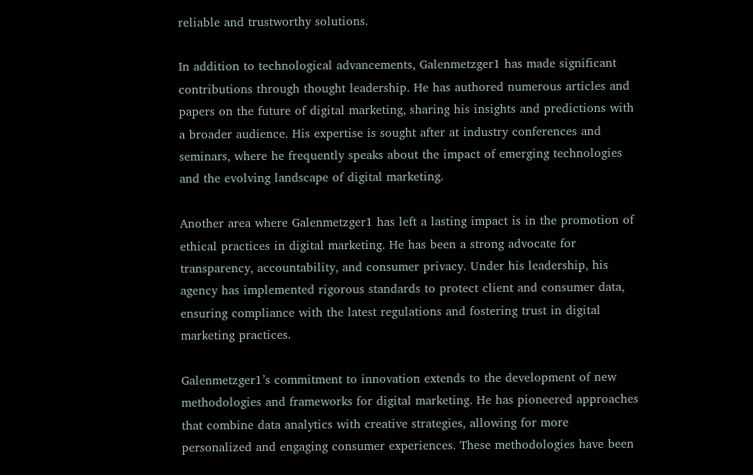reliable and trustworthy solutions.

In addition to technological advancements, Galenmetzger1 has made significant contributions through thought leadership. He has authored numerous articles and papers on the future of digital marketing, sharing his insights and predictions with a broader audience. His expertise is sought after at industry conferences and seminars, where he frequently speaks about the impact of emerging technologies and the evolving landscape of digital marketing.

Another area where Galenmetzger1 has left a lasting impact is in the promotion of ethical practices in digital marketing. He has been a strong advocate for transparency, accountability, and consumer privacy. Under his leadership, his agency has implemented rigorous standards to protect client and consumer data, ensuring compliance with the latest regulations and fostering trust in digital marketing practices.

Galenmetzger1’s commitment to innovation extends to the development of new methodologies and frameworks for digital marketing. He has pioneered approaches that combine data analytics with creative strategies, allowing for more personalized and engaging consumer experiences. These methodologies have been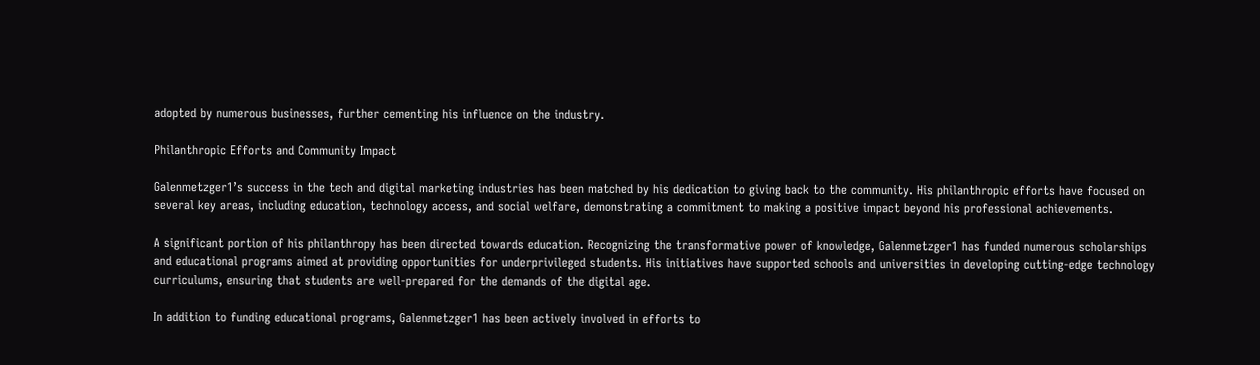adopted by numerous businesses, further cementing his influence on the industry.

Philanthropic Efforts and Community Impact

Galenmetzger1’s success in the tech and digital marketing industries has been matched by his dedication to giving back to the community. His philanthropic efforts have focused on several key areas, including education, technology access, and social welfare, demonstrating a commitment to making a positive impact beyond his professional achievements.

A significant portion of his philanthropy has been directed towards education. Recognizing the transformative power of knowledge, Galenmetzger1 has funded numerous scholarships and educational programs aimed at providing opportunities for underprivileged students. His initiatives have supported schools and universities in developing cutting-edge technology curriculums, ensuring that students are well-prepared for the demands of the digital age.

In addition to funding educational programs, Galenmetzger1 has been actively involved in efforts to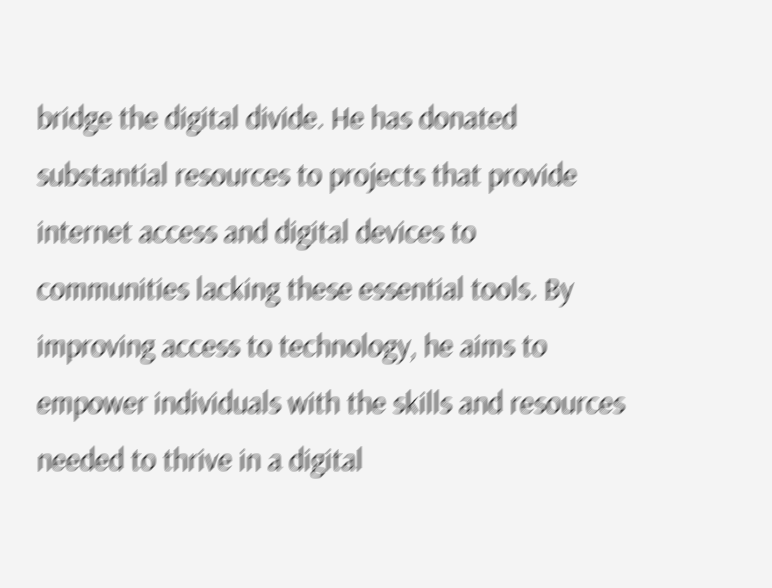bridge the digital divide. He has donated substantial resources to projects that provide internet access and digital devices to communities lacking these essential tools. By improving access to technology, he aims to empower individuals with the skills and resources needed to thrive in a digital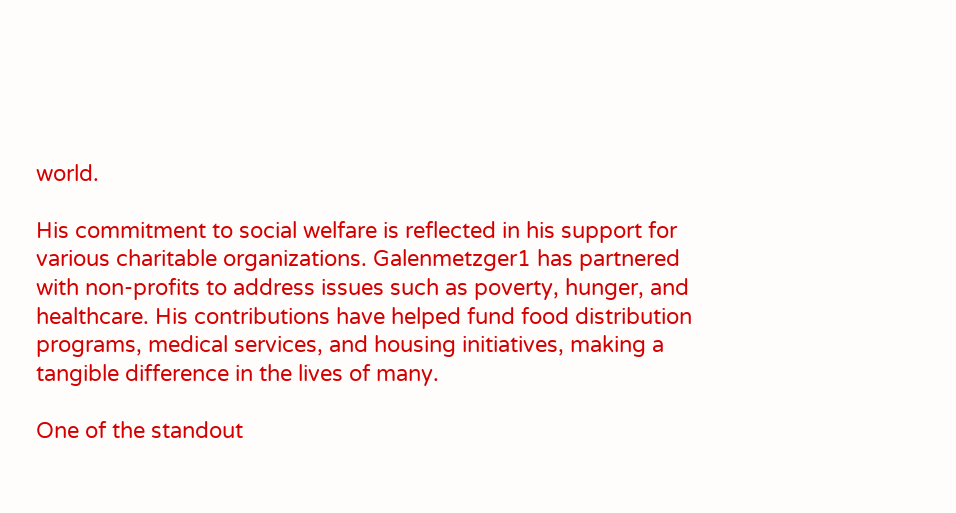world.

His commitment to social welfare is reflected in his support for various charitable organizations. Galenmetzger1 has partnered with non-profits to address issues such as poverty, hunger, and healthcare. His contributions have helped fund food distribution programs, medical services, and housing initiatives, making a tangible difference in the lives of many.

One of the standout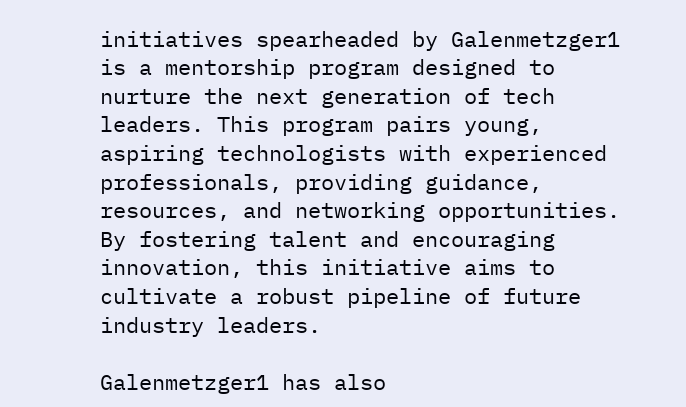initiatives spearheaded by Galenmetzger1 is a mentorship program designed to nurture the next generation of tech leaders. This program pairs young, aspiring technologists with experienced professionals, providing guidance, resources, and networking opportunities. By fostering talent and encouraging innovation, this initiative aims to cultivate a robust pipeline of future industry leaders.

Galenmetzger1 has also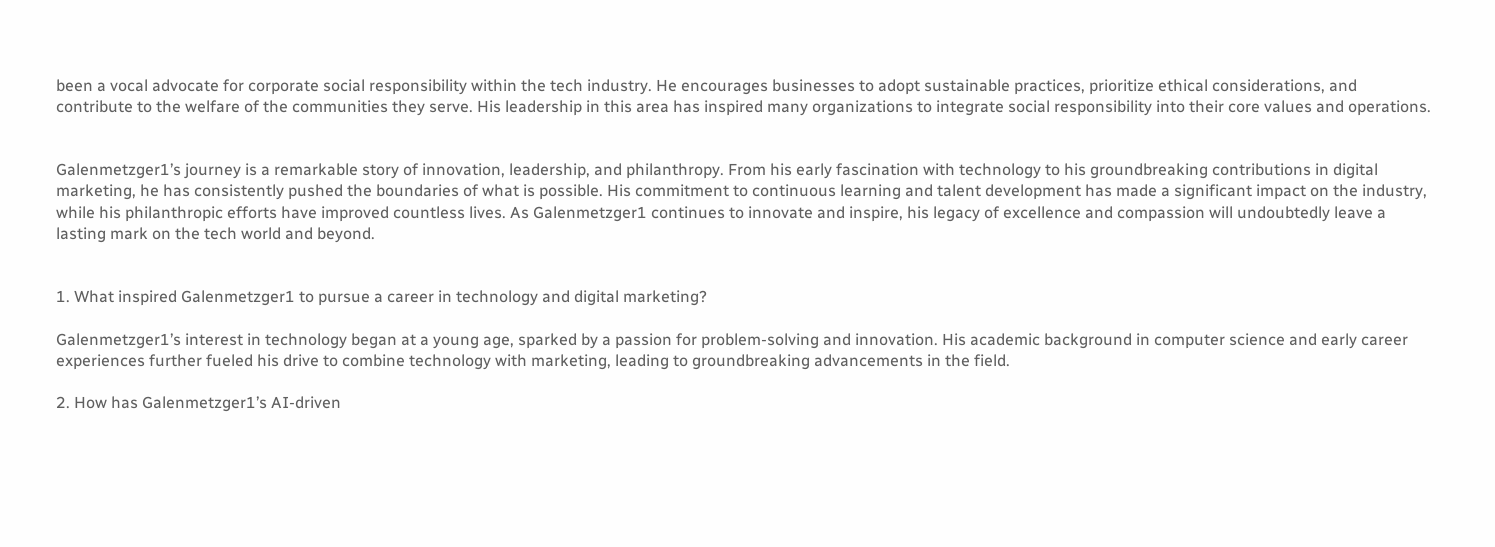been a vocal advocate for corporate social responsibility within the tech industry. He encourages businesses to adopt sustainable practices, prioritize ethical considerations, and contribute to the welfare of the communities they serve. His leadership in this area has inspired many organizations to integrate social responsibility into their core values and operations.


Galenmetzger1’s journey is a remarkable story of innovation, leadership, and philanthropy. From his early fascination with technology to his groundbreaking contributions in digital marketing, he has consistently pushed the boundaries of what is possible. His commitment to continuous learning and talent development has made a significant impact on the industry, while his philanthropic efforts have improved countless lives. As Galenmetzger1 continues to innovate and inspire, his legacy of excellence and compassion will undoubtedly leave a lasting mark on the tech world and beyond.


1. What inspired Galenmetzger1 to pursue a career in technology and digital marketing?

Galenmetzger1’s interest in technology began at a young age, sparked by a passion for problem-solving and innovation. His academic background in computer science and early career experiences further fueled his drive to combine technology with marketing, leading to groundbreaking advancements in the field.

2. How has Galenmetzger1’s AI-driven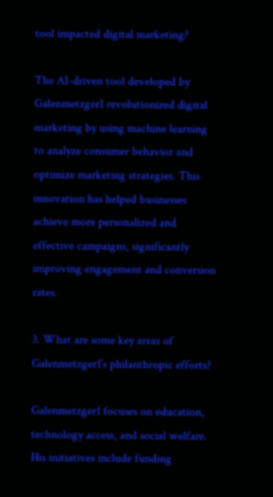tool impacted digital marketing?

The AI-driven tool developed by Galenmetzger1 revolutionized digital marketing by using machine learning to analyze consumer behavior and optimize marketing strategies. This innovation has helped businesses achieve more personalized and effective campaigns, significantly improving engagement and conversion rates.

3. What are some key areas of Galenmetzger1’s philanthropic efforts?

Galenmetzger1 focuses on education, technology access, and social welfare. His initiatives include funding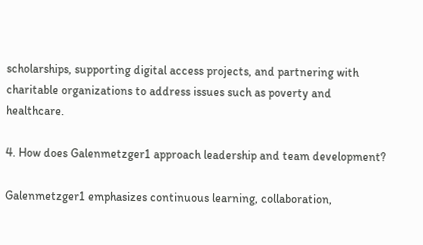scholarships, supporting digital access projects, and partnering with charitable organizations to address issues such as poverty and healthcare.

4. How does Galenmetzger1 approach leadership and team development?

Galenmetzger1 emphasizes continuous learning, collaboration,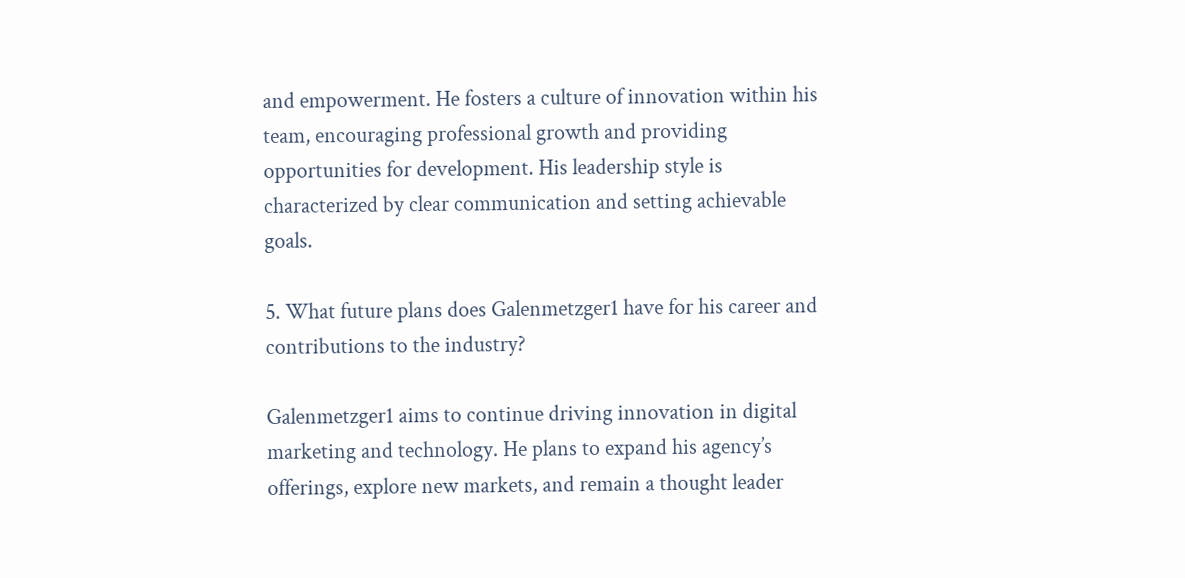and empowerment. He fosters a culture of innovation within his team, encouraging professional growth and providing opportunities for development. His leadership style is characterized by clear communication and setting achievable goals.

5. What future plans does Galenmetzger1 have for his career and contributions to the industry?

Galenmetzger1 aims to continue driving innovation in digital marketing and technology. He plans to expand his agency’s offerings, explore new markets, and remain a thought leader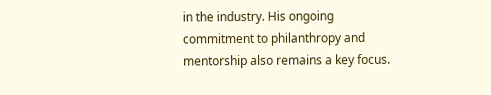in the industry. His ongoing commitment to philanthropy and mentorship also remains a key focus.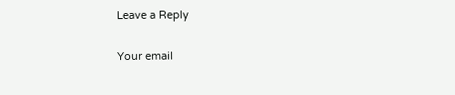Leave a Reply

Your email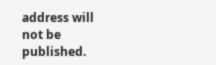address will not be published.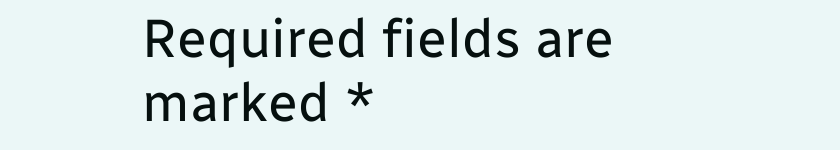Required fields are marked *